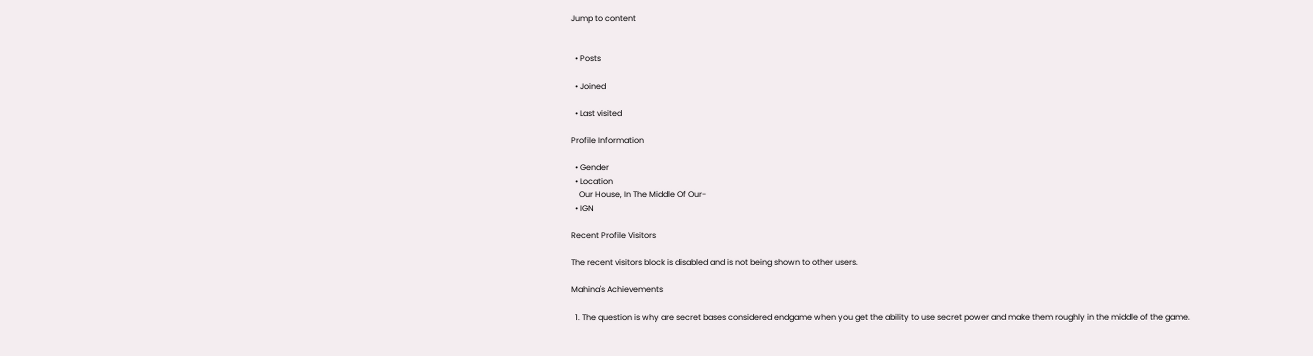Jump to content


  • Posts

  • Joined

  • Last visited

Profile Information

  • Gender
  • Location
    Our House, In The Middle Of Our-
  • IGN

Recent Profile Visitors

The recent visitors block is disabled and is not being shown to other users.

Mahina's Achievements

  1. The question is why are secret bases considered endgame when you get the ability to use secret power and make them roughly in the middle of the game.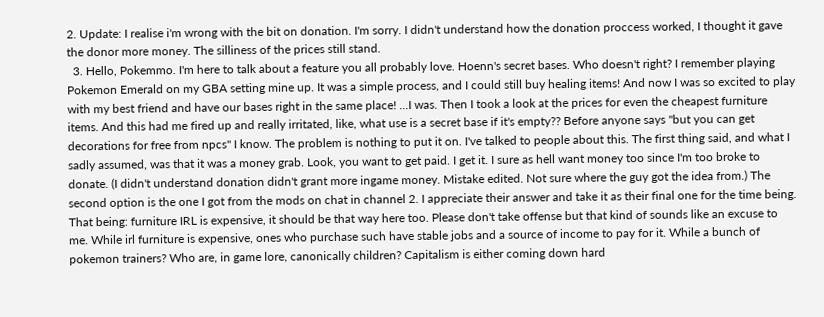2. Update: I realise i'm wrong with the bit on donation. I'm sorry. I didn't understand how the donation proccess worked, I thought it gave the donor more money. The silliness of the prices still stand.
  3. Hello, Pokemmo. I'm here to talk about a feature you all probably love. Hoenn's secret bases. Who doesn't right? I remember playing Pokemon Emerald on my GBA setting mine up. It was a simple process, and I could still buy healing items! And now I was so excited to play with my best friend and have our bases right in the same place! ...I was. Then I took a look at the prices for even the cheapest furniture items. And this had me fired up and really irritated, like, what use is a secret base if it's empty?? Before anyone says "but you can get decorations for free from npcs" I know. The problem is nothing to put it on. I've talked to people about this. The first thing said, and what I sadly assumed, was that it was a money grab. Look, you want to get paid. I get it. I sure as hell want money too since I'm too broke to donate. (I didn't understand donation didn't grant more ingame money. Mistake edited. Not sure where the guy got the idea from.) The second option is the one I got from the mods on chat in channel 2. I appreciate their answer and take it as their final one for the time being. That being: furniture IRL is expensive, it should be that way here too. Please don't take offense but that kind of sounds like an excuse to me. While irl furniture is expensive, ones who purchase such have stable jobs and a source of income to pay for it. While a bunch of pokemon trainers? Who are, in game lore, canonically children? Capitalism is either coming down hard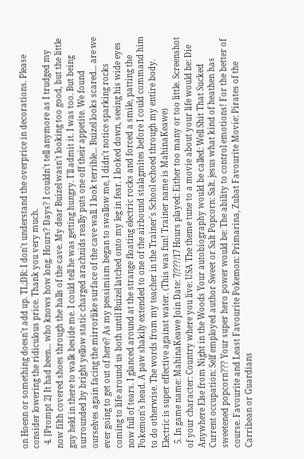on Hoenn or something doesn't add up. TL;DR: I don't understand the overprice in decorations. Please consider lowering the ridiculous price. Thank you very much.
  4. [Prompt 2] It had been... who knows how long. Hours? Days? I couldn't tell anymore as I trudged my now filth covered shoes through the halls of the cave. My dear Buizel wasn't looking too good, but the little guy held in there to walk beside me. I could tell he was getting hungry. I'll admit it. I was too. But being surrounded by bright yellow static charged arachnids really puts one off their appetite. We found ourselves again facing the mirrorlike surface of the cave wall. I look terrible... Buizel looks scared... are we ever going to get out of here? As my pessimism began to swallow me, I didn't notice sparking rocks coming to life around us both until Buizel latched onto my leg in fear. I looked down, seeing his wide eyes now full of tears. I glanced around at the strange floating electric rocks and forced a smile, patting the Pokemon's head. A paw shakily extended to one of the airbound stalagmites before I could command him to do otherwise. The words from my teacher in the Trainer's School echoed through my entire body. Electric is super effective against water. (This was fun! Trainer name is MahinaKeawe)
  5. In game name: MahinaKeawe Join Date: 7/???/17 Hours played: Either too many or too little. Screenshot of your character: Country where you live: USA The theme tune to a movie about your life would be: Die Anywhere Else from Night in the Woods Your autobiography would be called: Well Shit That Sucked Current occupation: Self employed author Sweet or Salt Popcorn: Salt. jesus what kind of heathen has sweetened popcorn??? Your super hero power would be: The ability to control emotions! For the better of course. Favourite and Least Favourite Pokemon: Primarina, Zubat Favourite Movie: Pirates of the Carribean or Guardians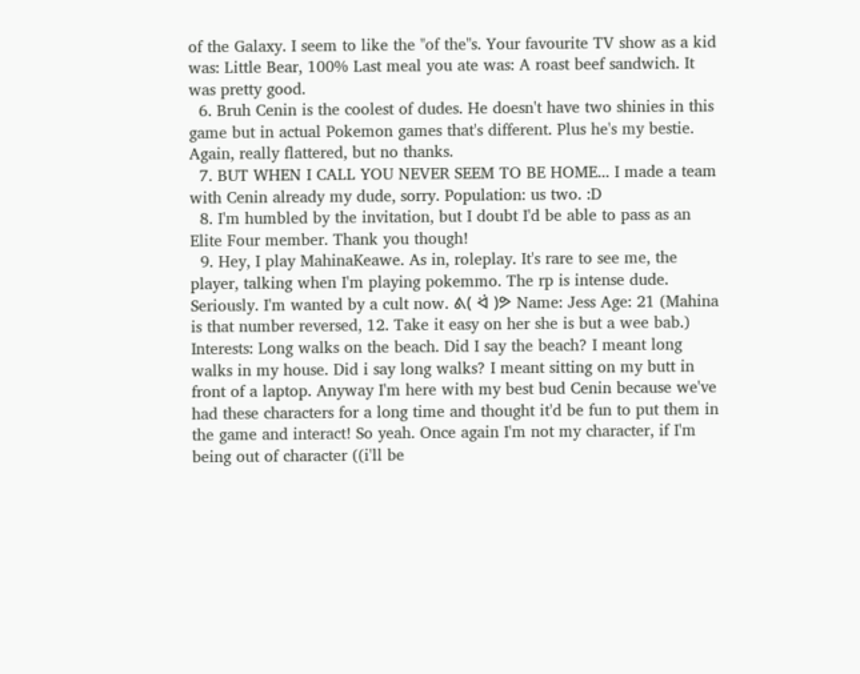of the Galaxy. I seem to like the "of the"s. Your favourite TV show as a kid was: Little Bear, 100% Last meal you ate was: A roast beef sandwich. It was pretty good.
  6. Bruh Cenin is the coolest of dudes. He doesn't have two shinies in this game but in actual Pokemon games that's different. Plus he's my bestie. Again, really flattered, but no thanks.
  7. BUT WHEN I CALL YOU NEVER SEEM TO BE HOME... I made a team with Cenin already my dude, sorry. Population: us two. :D
  8. I'm humbled by the invitation, but I doubt I'd be able to pass as an Elite Four member. Thank you though!
  9. Hey, I play MahinaKeawe. As in, roleplay. It's rare to see me, the player, talking when I'm playing pokemmo. The rp is intense dude. Seriously. I'm wanted by a cult now. ᕕ( ᐛ )ᕗ Name: Jess Age: 21 (Mahina is that number reversed, 12. Take it easy on her she is but a wee bab.) Interests: Long walks on the beach. Did I say the beach? I meant long walks in my house. Did i say long walks? I meant sitting on my butt in front of a laptop. Anyway I'm here with my best bud Cenin because we've had these characters for a long time and thought it'd be fun to put them in the game and interact! So yeah. Once again I'm not my character, if I'm being out of character ((i'll be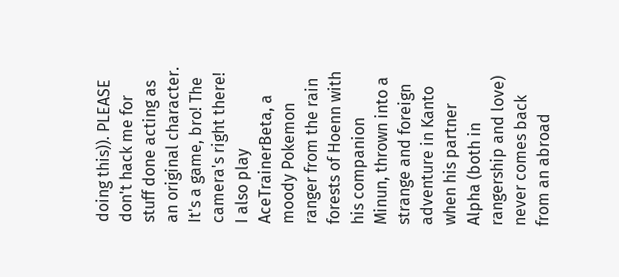doing this)). PLEASE don't hack me for stuff done acting as an original character. It's a game, bro! The camera's right there! I also play AceTrainerBeta, a moody Pokemon ranger from the rain forests of Hoenn with his companion Minun, thrown into a strange and foreign adventure in Kanto when his partner Alpha (both in rangership and love) never comes back from an abroad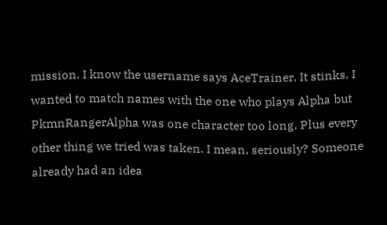mission. I know the username says AceTrainer. It stinks. I wanted to match names with the one who plays Alpha but PkmnRangerAlpha was one character too long. Plus every other thing we tried was taken. I mean, seriously? Someone already had an idea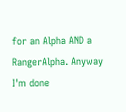for an Alpha AND a RangerAlpha. Anyway I'm done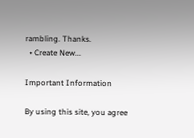rambling. Thanks.
  • Create New...

Important Information

By using this site, you agree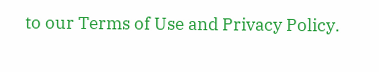to our Terms of Use and Privacy Policy.